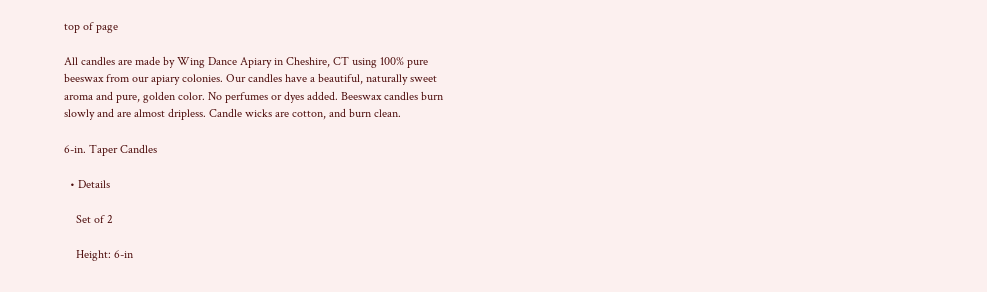top of page

All candles are made by Wing Dance Apiary in Cheshire, CT using 100% pure beeswax from our apiary colonies. Our candles have a beautiful, naturally sweet aroma and pure, golden color. No perfumes or dyes added. Beeswax candles burn slowly and are almost dripless. Candle wicks are cotton, and burn clean.

6-in. Taper Candles

  • Details

    Set of 2

    Height: 6-in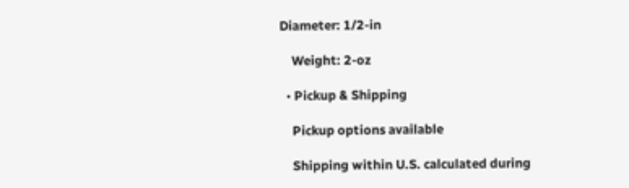Diameter: 1/2-in

    Weight: 2-oz

  • Pickup & Shipping

    Pickup options available

    Shipping within U.S. calculated during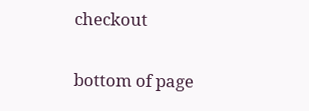checkout

bottom of page